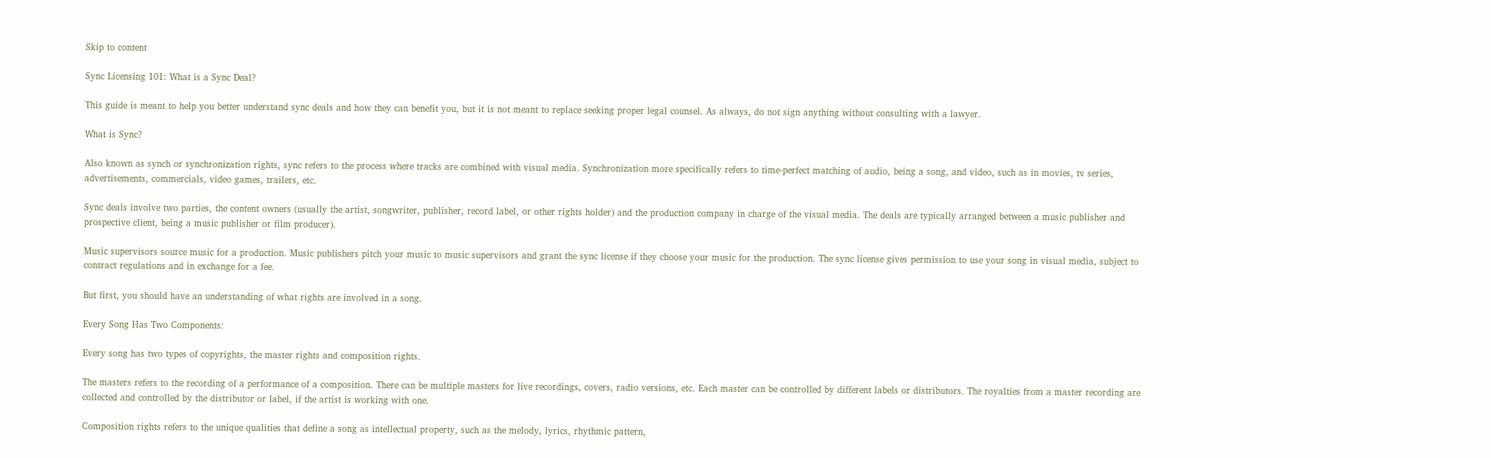Skip to content

Sync Licensing 101: What is a Sync Deal?

This guide is meant to help you better understand sync deals and how they can benefit you, but it is not meant to replace seeking proper legal counsel. As always, do not sign anything without consulting with a lawyer.

What is Sync?

Also known as synch or synchronization rights, sync refers to the process where tracks are combined with visual media. Synchronization more specifically refers to time-perfect matching of audio, being a song, and video, such as in movies, tv series, advertisements, commercials, video games, trailers, etc.

Sync deals involve two parties, the content owners (usually the artist, songwriter, publisher, record label, or other rights holder) and the production company in charge of the visual media. The deals are typically arranged between a music publisher and prospective client, being a music publisher or film producer).

Music supervisors source music for a production. Music publishers pitch your music to music supervisors and grant the sync license if they choose your music for the production. The sync license gives permission to use your song in visual media, subject to contract regulations and in exchange for a fee.

But first, you should have an understanding of what rights are involved in a song.

Every Song Has Two Components:

Every song has two types of copyrights, the master rights and composition rights.

The masters refers to the recording of a performance of a composition. There can be multiple masters for live recordings, covers, radio versions, etc. Each master can be controlled by different labels or distributors. The royalties from a master recording are collected and controlled by the distributor or label, if the artist is working with one.

Composition rights refers to the unique qualities that define a song as intellectual property, such as the melody, lyrics, rhythmic pattern,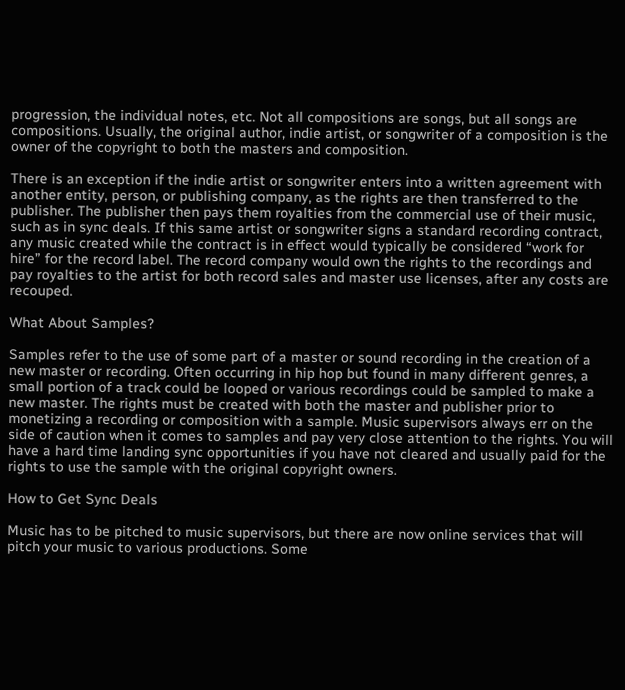progression, the individual notes, etc. Not all compositions are songs, but all songs are compositions. Usually, the original author, indie artist, or songwriter of a composition is the owner of the copyright to both the masters and composition.

There is an exception if the indie artist or songwriter enters into a written agreement with another entity, person, or publishing company, as the rights are then transferred to the publisher. The publisher then pays them royalties from the commercial use of their music, such as in sync deals. If this same artist or songwriter signs a standard recording contract, any music created while the contract is in effect would typically be considered “work for hire” for the record label. The record company would own the rights to the recordings and pay royalties to the artist for both record sales and master use licenses, after any costs are recouped.

What About Samples?

Samples refer to the use of some part of a master or sound recording in the creation of a new master or recording. Often occurring in hip hop but found in many different genres, a small portion of a track could be looped or various recordings could be sampled to make a new master. The rights must be created with both the master and publisher prior to monetizing a recording or composition with a sample. Music supervisors always err on the side of caution when it comes to samples and pay very close attention to the rights. You will have a hard time landing sync opportunities if you have not cleared and usually paid for the rights to use the sample with the original copyright owners.

How to Get Sync Deals

Music has to be pitched to music supervisors, but there are now online services that will pitch your music to various productions. Some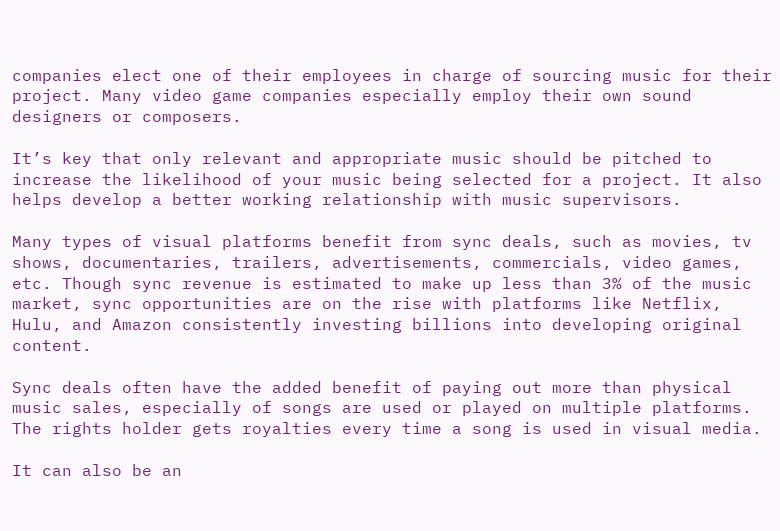companies elect one of their employees in charge of sourcing music for their project. Many video game companies especially employ their own sound designers or composers.

It’s key that only relevant and appropriate music should be pitched to increase the likelihood of your music being selected for a project. It also helps develop a better working relationship with music supervisors.

Many types of visual platforms benefit from sync deals, such as movies, tv shows, documentaries, trailers, advertisements, commercials, video games, etc. Though sync revenue is estimated to make up less than 3% of the music market, sync opportunities are on the rise with platforms like Netflix, Hulu, and Amazon consistently investing billions into developing original content.

Sync deals often have the added benefit of paying out more than physical music sales, especially of songs are used or played on multiple platforms. The rights holder gets royalties every time a song is used in visual media.

It can also be an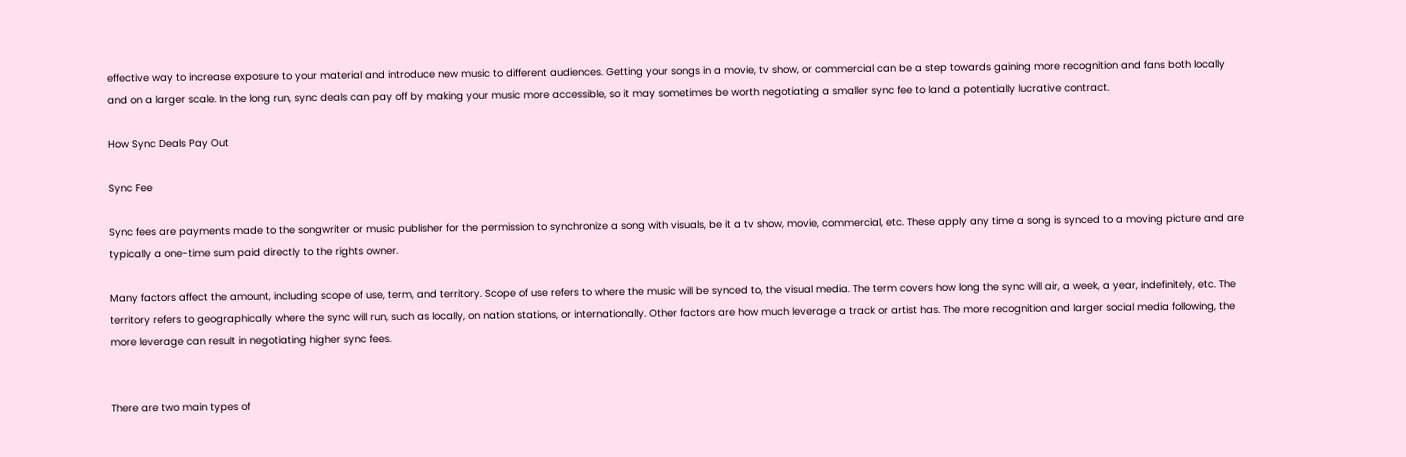effective way to increase exposure to your material and introduce new music to different audiences. Getting your songs in a movie, tv show, or commercial can be a step towards gaining more recognition and fans both locally and on a larger scale. In the long run, sync deals can pay off by making your music more accessible, so it may sometimes be worth negotiating a smaller sync fee to land a potentially lucrative contract.

How Sync Deals Pay Out

Sync Fee

Sync fees are payments made to the songwriter or music publisher for the permission to synchronize a song with visuals, be it a tv show, movie, commercial, etc. These apply any time a song is synced to a moving picture and are typically a one-time sum paid directly to the rights owner.

Many factors affect the amount, including scope of use, term, and territory. Scope of use refers to where the music will be synced to, the visual media. The term covers how long the sync will air, a week, a year, indefinitely, etc. The territory refers to geographically where the sync will run, such as locally, on nation stations, or internationally. Other factors are how much leverage a track or artist has. The more recognition and larger social media following, the more leverage can result in negotiating higher sync fees.


There are two main types of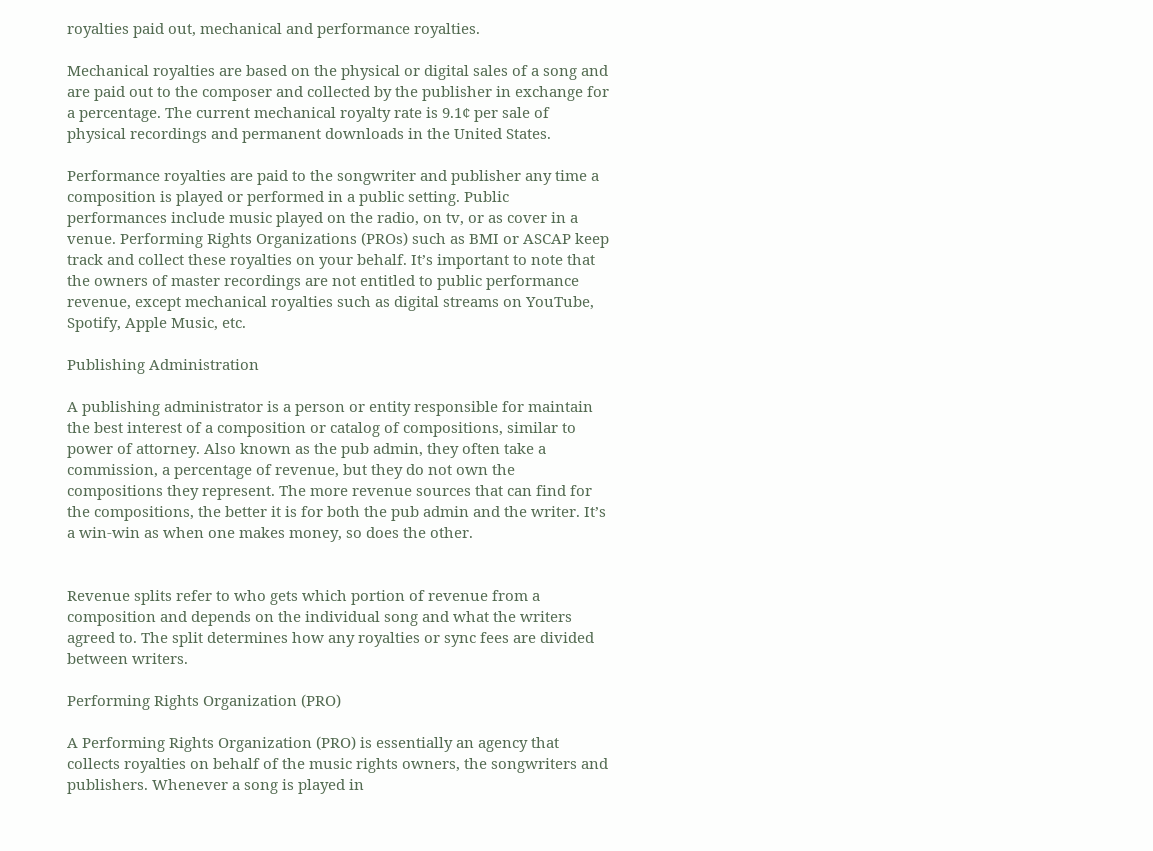royalties paid out, mechanical and performance royalties.

Mechanical royalties are based on the physical or digital sales of a song and are paid out to the composer and collected by the publisher in exchange for a percentage. The current mechanical royalty rate is 9.1¢ per sale of physical recordings and permanent downloads in the United States.

Performance royalties are paid to the songwriter and publisher any time a composition is played or performed in a public setting. Public performances include music played on the radio, on tv, or as cover in a venue. Performing Rights Organizations (PROs) such as BMI or ASCAP keep track and collect these royalties on your behalf. It’s important to note that the owners of master recordings are not entitled to public performance revenue, except mechanical royalties such as digital streams on YouTube, Spotify, Apple Music, etc.

Publishing Administration

A publishing administrator is a person or entity responsible for maintain the best interest of a composition or catalog of compositions, similar to power of attorney. Also known as the pub admin, they often take a commission, a percentage of revenue, but they do not own the compositions they represent. The more revenue sources that can find for the compositions, the better it is for both the pub admin and the writer. It’s a win-win as when one makes money, so does the other.


Revenue splits refer to who gets which portion of revenue from a composition and depends on the individual song and what the writers agreed to. The split determines how any royalties or sync fees are divided between writers.

Performing Rights Organization (PRO)

A Performing Rights Organization (PRO) is essentially an agency that collects royalties on behalf of the music rights owners, the songwriters and publishers. Whenever a song is played in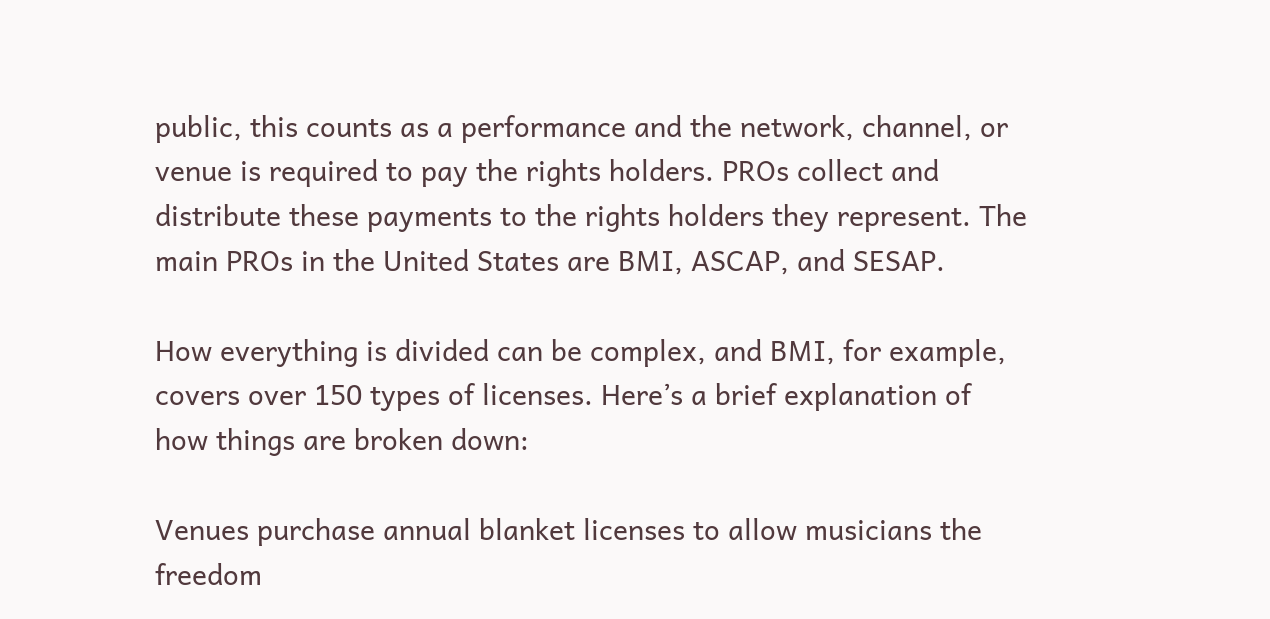public, this counts as a performance and the network, channel, or venue is required to pay the rights holders. PROs collect and distribute these payments to the rights holders they represent. The main PROs in the United States are BMI, ASCAP, and SESAP.

How everything is divided can be complex, and BMI, for example, covers over 150 types of licenses. Here’s a brief explanation of how things are broken down:

Venues purchase annual blanket licenses to allow musicians the freedom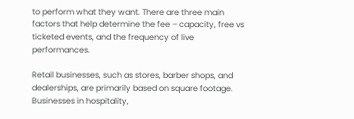to perform what they want. There are three main factors that help determine the fee – capacity, free vs ticketed events, and the frequency of live performances.

Retail businesses, such as stores, barber shops, and dealerships, are primarily based on square footage. Businesses in hospitality,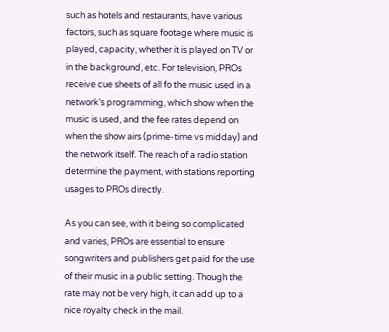such as hotels and restaurants, have various factors, such as square footage where music is played, capacity, whether it is played on TV or in the background, etc. For television, PROs receive cue sheets of all fo the music used in a network’s programming, which show when the music is used, and the fee rates depend on when the show airs (prime-time vs midday) and the network itself. The reach of a radio station determine the payment, with stations reporting usages to PROs directly.

As you can see, with it being so complicated and varies, PROs are essential to ensure songwriters and publishers get paid for the use of their music in a public setting. Though the rate may not be very high, it can add up to a nice royalty check in the mail.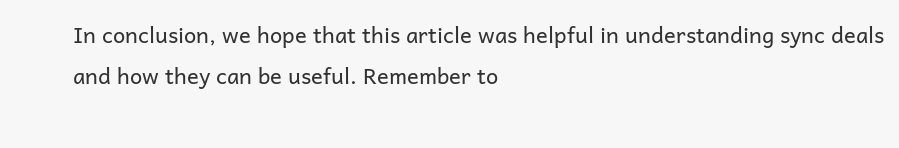In conclusion, we hope that this article was helpful in understanding sync deals and how they can be useful. Remember to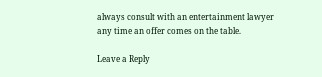always consult with an entertainment lawyer any time an offer comes on the table.

Leave a Reply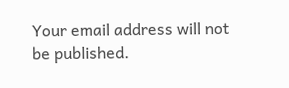Your email address will not be published.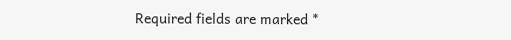Required fields are marked *